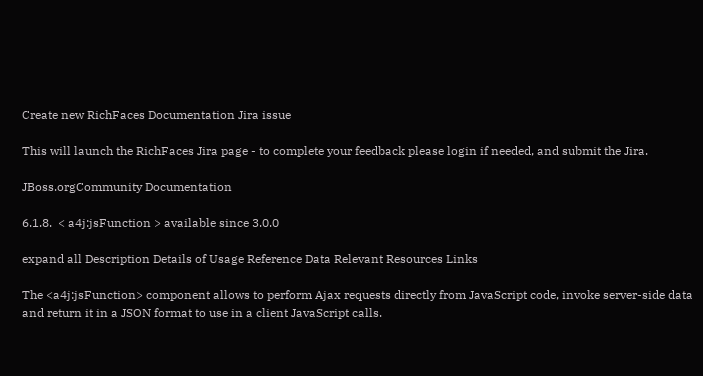Create new RichFaces Documentation Jira issue

This will launch the RichFaces Jira page - to complete your feedback please login if needed, and submit the Jira.

JBoss.orgCommunity Documentation

6.1.8.  < a4j:jsFunction > available since 3.0.0

expand all Description Details of Usage Reference Data Relevant Resources Links

The <a4j:jsFunction> component allows to perform Ajax requests directly from JavaScript code, invoke server-side data and return it in a JSON format to use in a client JavaScript calls.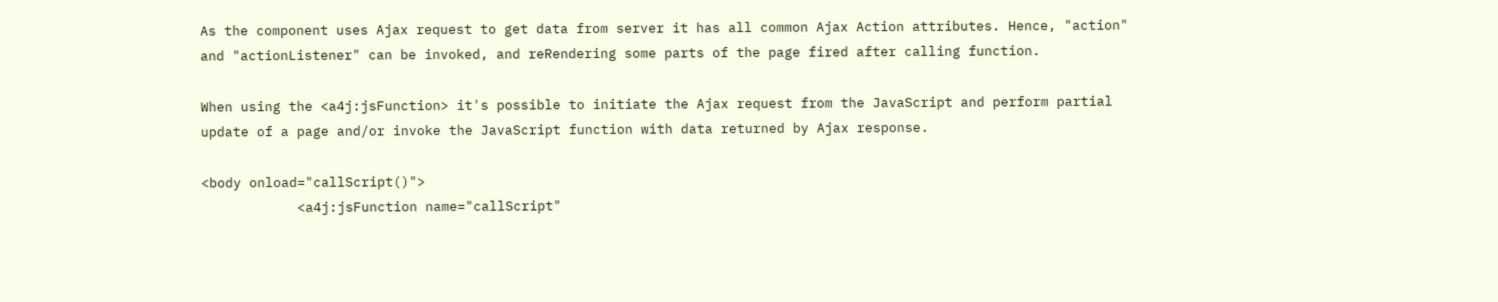As the component uses Ajax request to get data from server it has all common Ajax Action attributes. Hence, "action" and "actionListener" can be invoked, and reRendering some parts of the page fired after calling function.

When using the <a4j:jsFunction> it's possible to initiate the Ajax request from the JavaScript and perform partial update of a page and/or invoke the JavaScript function with data returned by Ajax response.

<body onload="callScript()">
            <a4j:jsFunction name="callScript"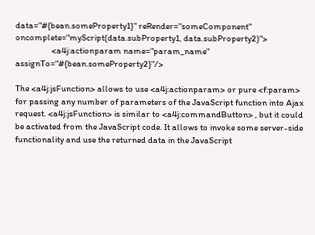data="#{bean.someProperty1}" reRender="someComponent" oncomplete="myScript(data.subProperty1, data.subProperty2)">
                  <a4j:actionparam name="param_name" assignTo="#{bean.someProperty2}"/>

The <a4j:jsFunction> allows to use <a4j:actionparam> or pure <f:param> for passing any number of parameters of the JavaScript function into Ajax request. <a4j:jsFunction> is similar to <a4j:commandButton> , but it could be activated from the JavaScript code. It allows to invoke some server-side functionality and use the returned data in the JavaScript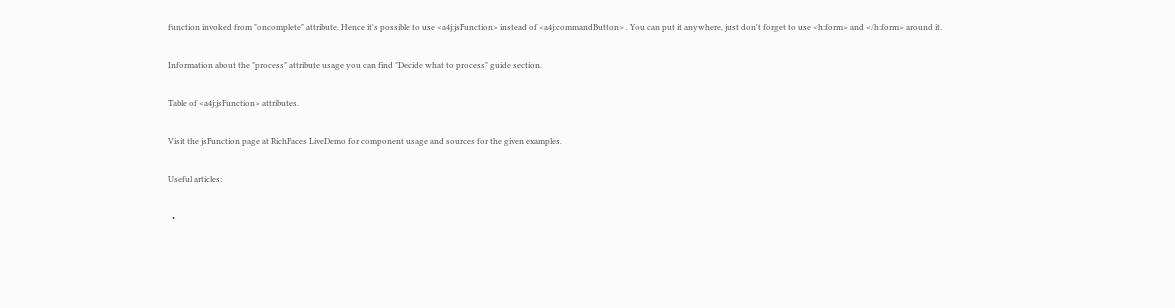function invoked from "oncomplete" attribute. Hence it's possible to use <a4j:jsFunction> instead of <a4j:commandButton> . You can put it anywhere, just don't forget to use <h:form> and </h:form> around it.

Information about the "process" attribute usage you can find "Decide what to process" guide section.

Table of <a4j:jsFunction> attributes.

Visit the jsFunction page at RichFaces LiveDemo for component usage and sources for the given examples.

Useful articles:

  •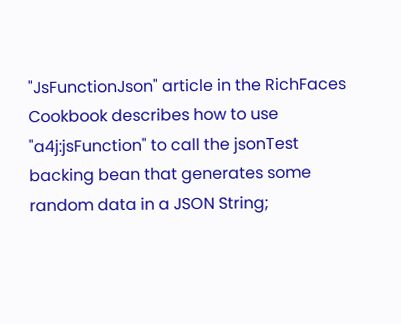"JsFunctionJson" article in the RichFaces Cookbook describes how to use "a4j:jsFunction" to call the jsonTest backing bean that generates some random data in a JSON String;